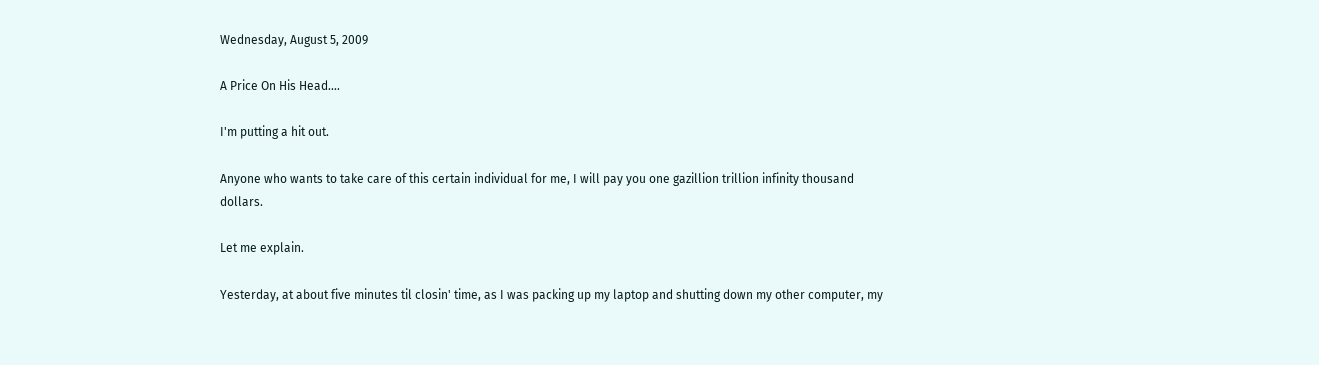Wednesday, August 5, 2009

A Price On His Head....

I'm putting a hit out.

Anyone who wants to take care of this certain individual for me, I will pay you one gazillion trillion infinity thousand dollars.

Let me explain.

Yesterday, at about five minutes til closin' time, as I was packing up my laptop and shutting down my other computer, my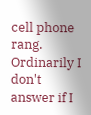cell phone rang. Ordinarily I don't answer if I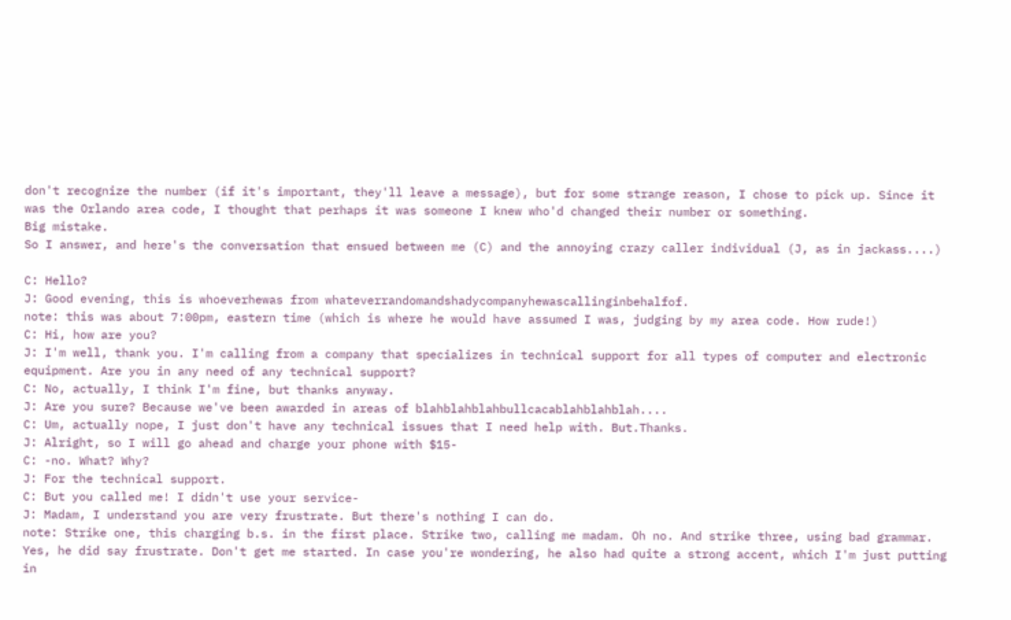don't recognize the number (if it's important, they'll leave a message), but for some strange reason, I chose to pick up. Since it was the Orlando area code, I thought that perhaps it was someone I knew who'd changed their number or something.
Big mistake.
So I answer, and here's the conversation that ensued between me (C) and the annoying crazy caller individual (J, as in jackass....)

C: Hello?
J: Good evening, this is whoeverhewas from whateverrandomandshadycompanyhewascallinginbehalfof.
note: this was about 7:00pm, eastern time (which is where he would have assumed I was, judging by my area code. How rude!)
C: Hi, how are you?
J: I'm well, thank you. I'm calling from a company that specializes in technical support for all types of computer and electronic equipment. Are you in any need of any technical support?
C: No, actually, I think I'm fine, but thanks anyway.
J: Are you sure? Because we've been awarded in areas of blahblahblahbullcacablahblahblah....
C: Um, actually nope, I just don't have any technical issues that I need help with. But.Thanks.
J: Alright, so I will go ahead and charge your phone with $15-
C: -no. What? Why?
J: For the technical support.
C: But you called me! I didn't use your service-
J: Madam, I understand you are very frustrate. But there's nothing I can do.
note: Strike one, this charging b.s. in the first place. Strike two, calling me madam. Oh no. And strike three, using bad grammar. Yes, he did say frustrate. Don't get me started. In case you're wondering, he also had quite a strong accent, which I'm just putting in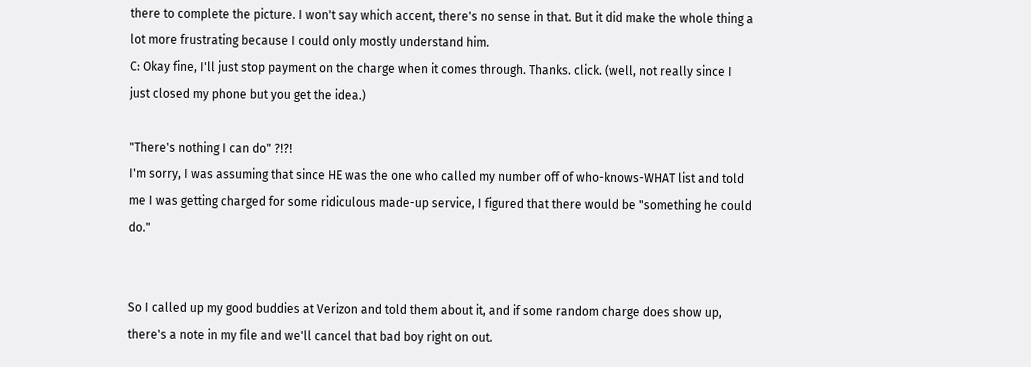there to complete the picture. I won't say which accent, there's no sense in that. But it did make the whole thing a lot more frustrating because I could only mostly understand him.
C: Okay fine, I'll just stop payment on the charge when it comes through. Thanks. click. (well, not really since I just closed my phone but you get the idea.)

"There's nothing I can do" ?!?!
I'm sorry, I was assuming that since HE was the one who called my number off of who-knows-WHAT list and told me I was getting charged for some ridiculous made-up service, I figured that there would be "something he could do."


So I called up my good buddies at Verizon and told them about it, and if some random charge does show up, there's a note in my file and we'll cancel that bad boy right on out.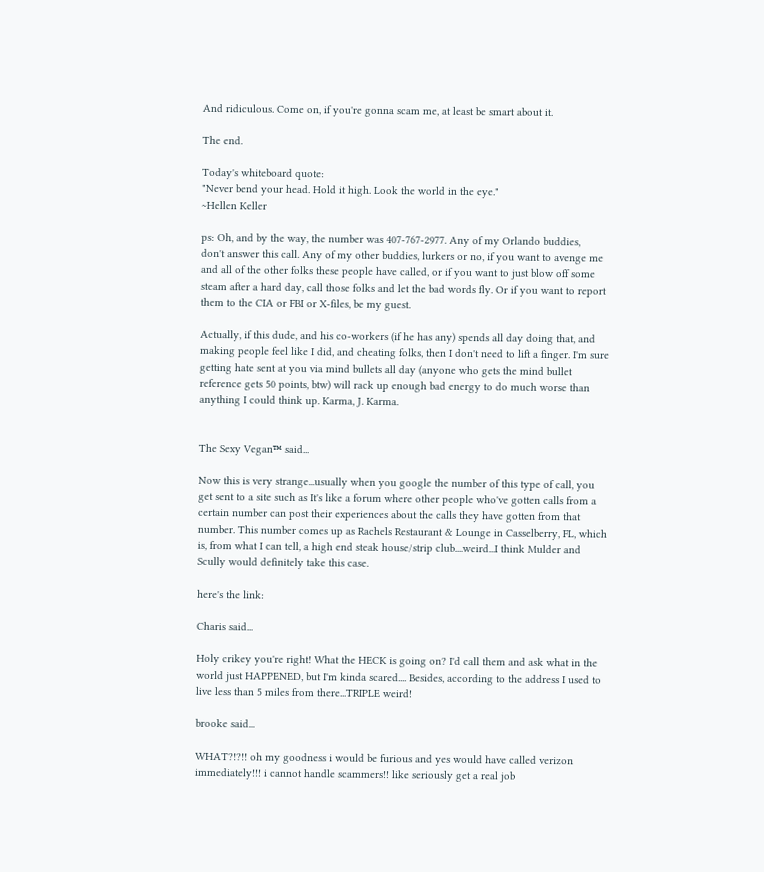And ridiculous. Come on, if you're gonna scam me, at least be smart about it.

The end.

Today's whiteboard quote:
"Never bend your head. Hold it high. Look the world in the eye."
~Hellen Keller

ps: Oh, and by the way, the number was 407-767-2977. Any of my Orlando buddies,
don't answer this call. Any of my other buddies, lurkers or no, if you want to avenge me and all of the other folks these people have called, or if you want to just blow off some steam after a hard day, call those folks and let the bad words fly. Or if you want to report them to the CIA or FBI or X-files, be my guest.

Actually, if this dude, and his co-workers (if he has any) spends all day doing that, and making people feel like I did, and cheating folks, then I don't need to lift a finger. I'm sure getting hate sent at you via mind bullets all day (anyone who gets the mind bullet reference gets 50 points, btw) will rack up enough bad energy to do much worse than anything I could think up. Karma, J. Karma.


The Sexy Vegan™ said...

Now this is very strange...usually when you google the number of this type of call, you get sent to a site such as It's like a forum where other people who've gotten calls from a certain number can post their experiences about the calls they have gotten from that number. This number comes up as Rachels Restaurant & Lounge in Casselberry, FL, which is, from what I can tell, a high end steak house/strip club....weird...I think Mulder and Scully would definitely take this case.

here's the link:

Charis said...

Holy crikey you're right! What the HECK is going on? I'd call them and ask what in the world just HAPPENED, but I'm kinda scared.... Besides, according to the address I used to live less than 5 miles from there...TRIPLE weird!

brooke said...

WHAT?!?!! oh my goodness i would be furious and yes would have called verizon immediately!!! i cannot handle scammers!! like seriously get a real job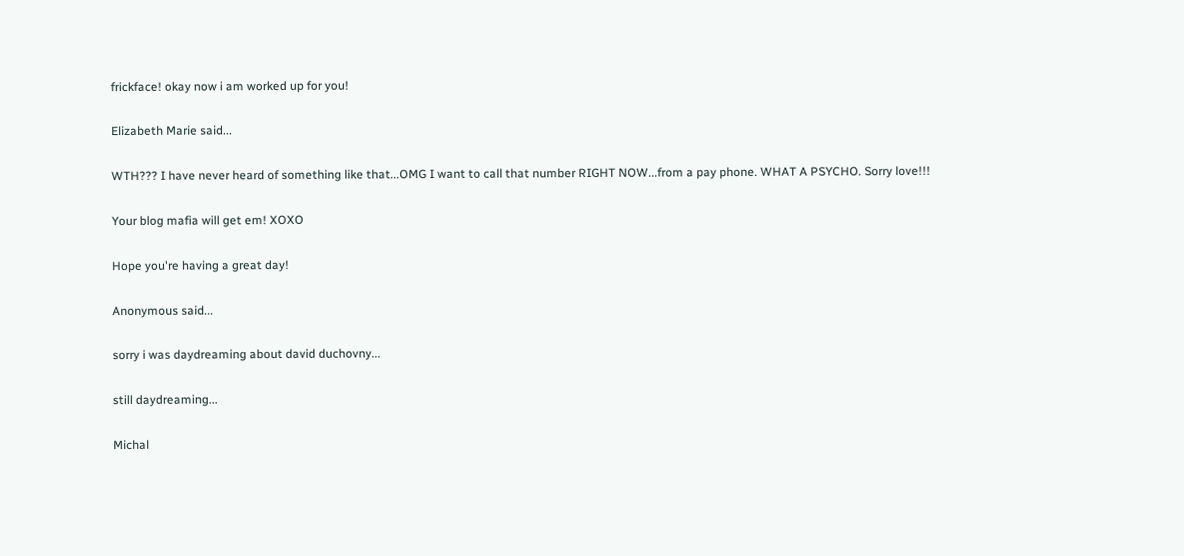frickface! okay now i am worked up for you!

Elizabeth Marie said...

WTH??? I have never heard of something like that...OMG I want to call that number RIGHT NOW...from a pay phone. WHAT A PSYCHO. Sorry love!!!

Your blog mafia will get em! XOXO

Hope you're having a great day!

Anonymous said...

sorry i was daydreaming about david duchovny...

still daydreaming...

Michal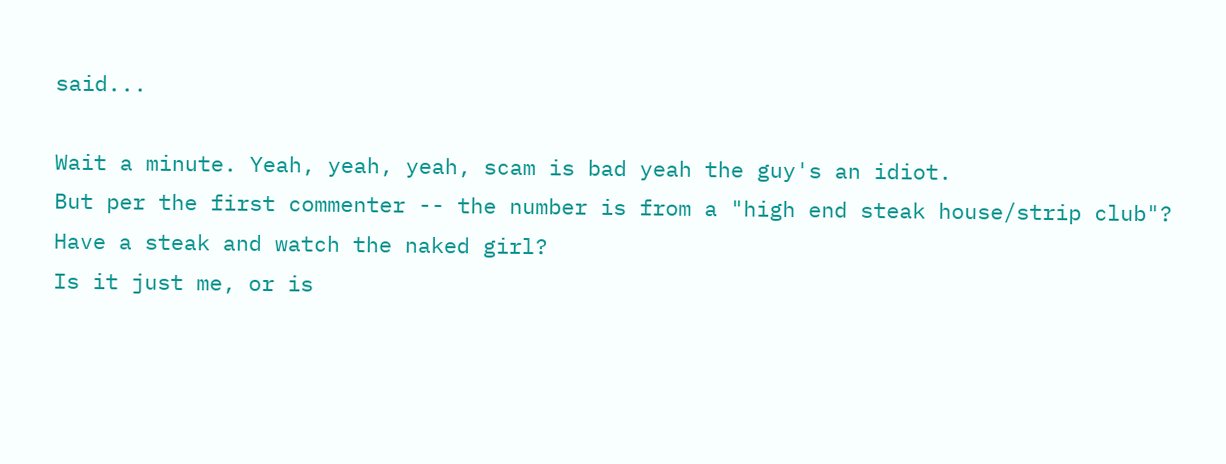said...

Wait a minute. Yeah, yeah, yeah, scam is bad yeah the guy's an idiot.
But per the first commenter -- the number is from a "high end steak house/strip club"?
Have a steak and watch the naked girl?
Is it just me, or is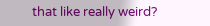that like really weird?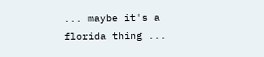... maybe it's a florida thing ...